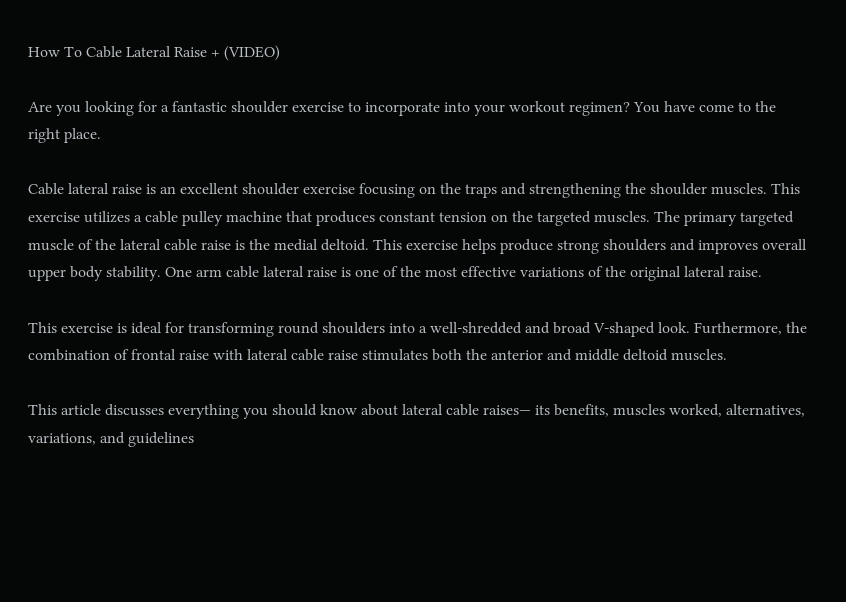How To Cable Lateral Raise + (VIDEO)

Are you looking for a fantastic shoulder exercise to incorporate into your workout regimen? You have come to the right place.

Cable lateral raise is an excellent shoulder exercise focusing on the traps and strengthening the shoulder muscles. This exercise utilizes a cable pulley machine that produces constant tension on the targeted muscles. The primary targeted muscle of the lateral cable raise is the medial deltoid. This exercise helps produce strong shoulders and improves overall upper body stability. One arm cable lateral raise is one of the most effective variations of the original lateral raise.

This exercise is ideal for transforming round shoulders into a well-shredded and broad V-shaped look. Furthermore, the combination of frontal raise with lateral cable raise stimulates both the anterior and middle deltoid muscles.

This article discusses everything you should know about lateral cable raises— its benefits, muscles worked, alternatives, variations, and guidelines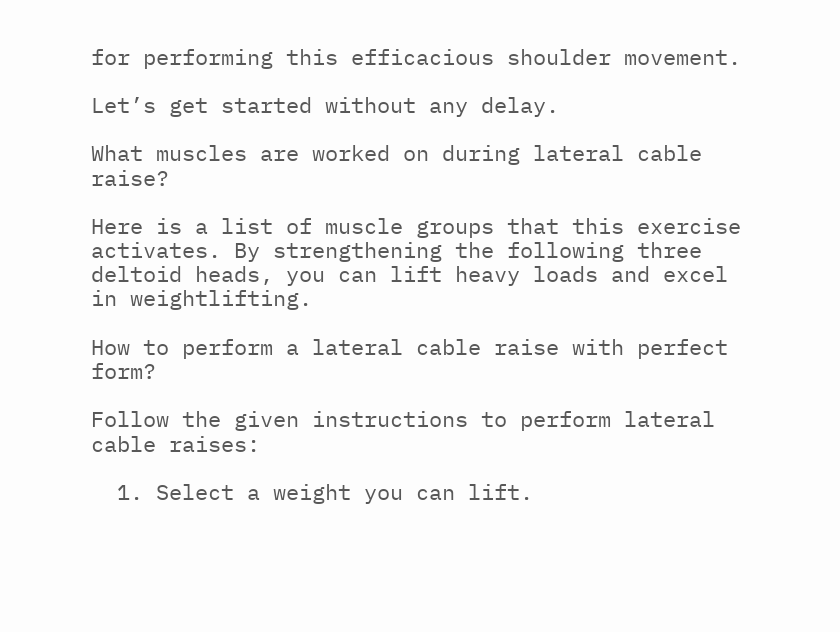for performing this efficacious shoulder movement.

Let’s get started without any delay.

What muscles are worked on during lateral cable raise?

Here is a list of muscle groups that this exercise activates. By strengthening the following three deltoid heads, you can lift heavy loads and excel in weightlifting.

How to perform a lateral cable raise with perfect form?

Follow the given instructions to perform lateral cable raises:

  1. Select a weight you can lift.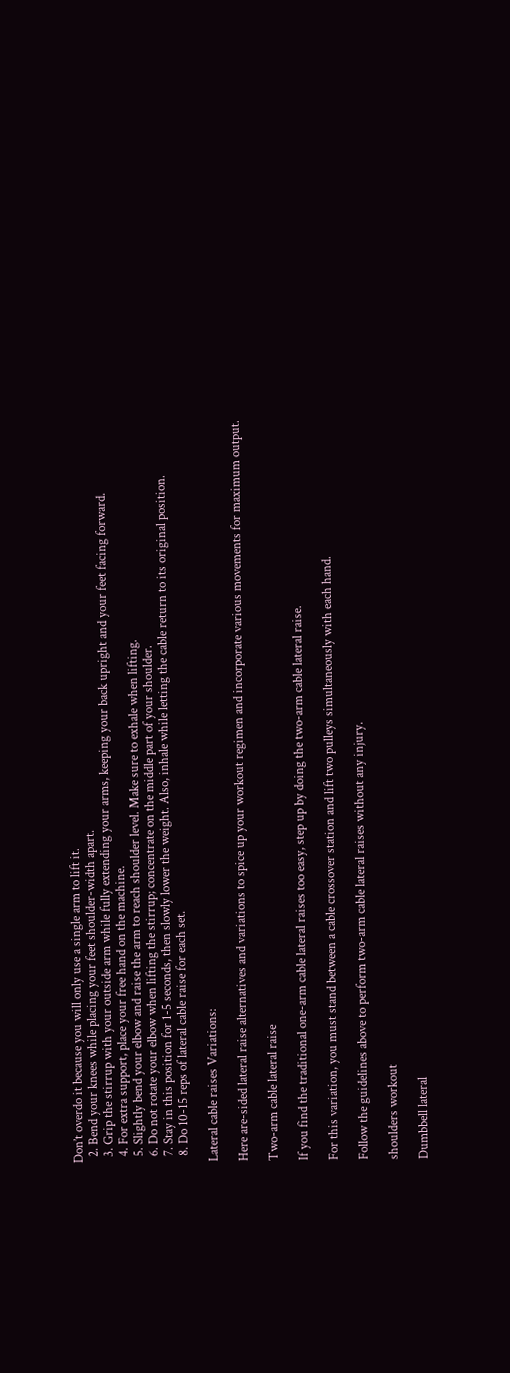Don’t overdo it because you will only use a single arm to lift it.
  2. Bend your knees while placing your feet shoulder-width apart.
  3. Grip the stirrup with your outside arm while fully extending your arms, keeping your back upright and your feet facing forward.
  4. For extra support, place your free hand on the machine.
  5. Slightly bend your elbow and raise the arm to reach shoulder level. Make sure to exhale when lifting.
  6. Do not rotate your elbow when lifting the stirrup; concentrate on the middle part of your shoulder.
  7. Stay in this position for 1-5 seconds, then slowly lower the weight. Also, inhale while letting the cable return to its original position.
  8. Do 10-15 reps of lateral cable raise for each set.

Lateral cable raises Variations:

Here are-sided lateral raise alternatives and variations to spice up your workout regimen and incorporate various movements for maximum output.

Two-arm cable lateral raise

If you find the traditional one-arm cable lateral raises too easy, step up by doing the two-arm cable lateral raise.

For this variation, you must stand between a cable crossover station and lift two pulleys simultaneously with each hand.

Follow the guidelines above to perform two-arm cable lateral raises without any injury.

shoulders workout

Dumbbell lateral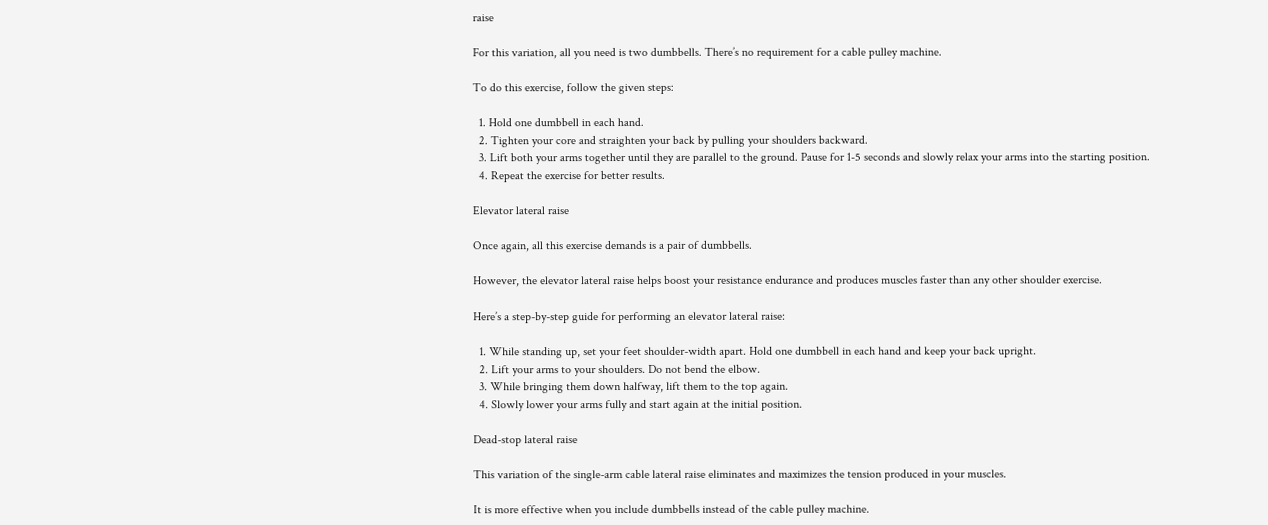raise

For this variation, all you need is two dumbbells. There’s no requirement for a cable pulley machine.

To do this exercise, follow the given steps:

  1. Hold one dumbbell in each hand.
  2. Tighten your core and straighten your back by pulling your shoulders backward.
  3. Lift both your arms together until they are parallel to the ground. Pause for 1-5 seconds and slowly relax your arms into the starting position.
  4. Repeat the exercise for better results.

Elevator lateral raise

Once again, all this exercise demands is a pair of dumbbells.

However, the elevator lateral raise helps boost your resistance endurance and produces muscles faster than any other shoulder exercise.

Here’s a step-by-step guide for performing an elevator lateral raise:

  1. While standing up, set your feet shoulder-width apart. Hold one dumbbell in each hand and keep your back upright.
  2. Lift your arms to your shoulders. Do not bend the elbow.
  3. While bringing them down halfway, lift them to the top again.
  4. Slowly lower your arms fully and start again at the initial position.

Dead-stop lateral raise

This variation of the single-arm cable lateral raise eliminates and maximizes the tension produced in your muscles.

It is more effective when you include dumbbells instead of the cable pulley machine.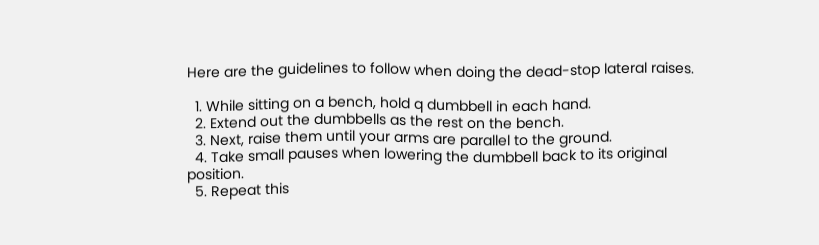Here are the guidelines to follow when doing the dead-stop lateral raises.

  1. While sitting on a bench, hold q dumbbell in each hand.
  2. Extend out the dumbbells as the rest on the bench.
  3. Next, raise them until your arms are parallel to the ground.
  4. Take small pauses when lowering the dumbbell back to its original position.
  5. Repeat this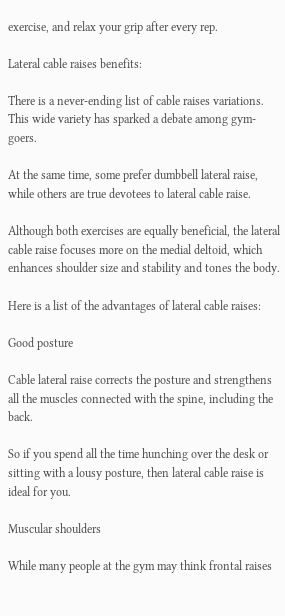exercise, and relax your grip after every rep.

Lateral cable raises benefits:

There is a never-ending list of cable raises variations. This wide variety has sparked a debate among gym-goers.

At the same time, some prefer dumbbell lateral raise, while others are true devotees to lateral cable raise.

Although both exercises are equally beneficial, the lateral cable raise focuses more on the medial deltoid, which enhances shoulder size and stability and tones the body.

Here is a list of the advantages of lateral cable raises:

Good posture

Cable lateral raise corrects the posture and strengthens all the muscles connected with the spine, including the back.

So if you spend all the time hunching over the desk or sitting with a lousy posture, then lateral cable raise is ideal for you.

Muscular shoulders

While many people at the gym may think frontal raises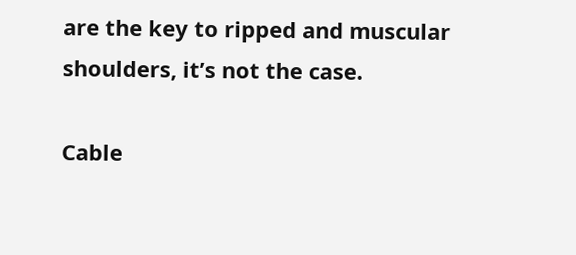are the key to ripped and muscular shoulders, it’s not the case.

Cable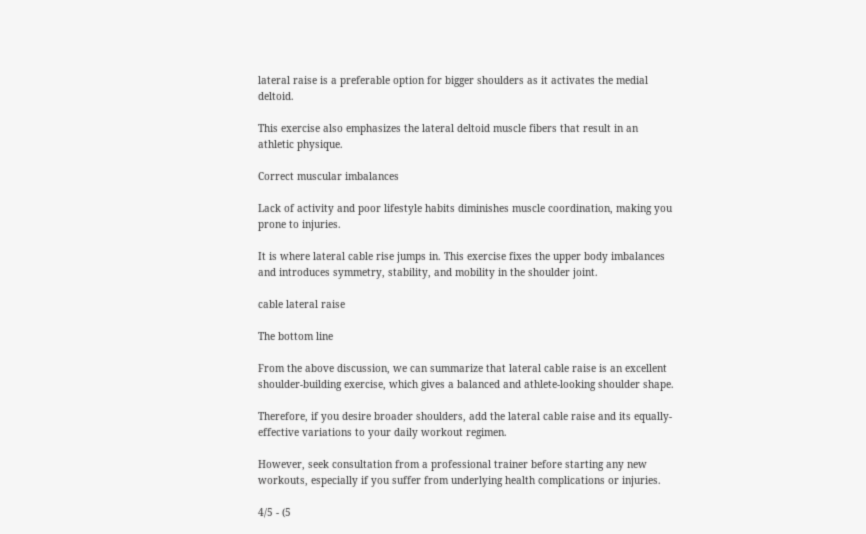lateral raise is a preferable option for bigger shoulders as it activates the medial deltoid.

This exercise also emphasizes the lateral deltoid muscle fibers that result in an athletic physique.

Correct muscular imbalances

Lack of activity and poor lifestyle habits diminishes muscle coordination, making you prone to injuries.

It is where lateral cable rise jumps in. This exercise fixes the upper body imbalances and introduces symmetry, stability, and mobility in the shoulder joint.

cable lateral raise

The bottom line

From the above discussion, we can summarize that lateral cable raise is an excellent shoulder-building exercise, which gives a balanced and athlete-looking shoulder shape.

Therefore, if you desire broader shoulders, add the lateral cable raise and its equally-effective variations to your daily workout regimen.

However, seek consultation from a professional trainer before starting any new workouts, especially if you suffer from underlying health complications or injuries.

4/5 - (5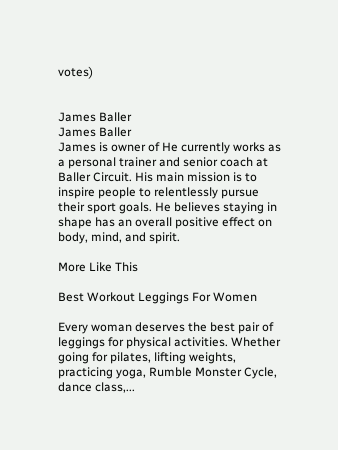votes)


James Baller
James Baller
James is owner of He currently works as a personal trainer and senior coach at Baller Circuit. His main mission is to inspire people to relentlessly pursue their sport goals. He believes staying in shape has an overall positive effect on body, mind, and spirit.

More Like This

Best Workout Leggings For Women

Every woman deserves the best pair of leggings for physical activities. Whether going for pilates, lifting weights, practicing yoga, Rumble Monster Cycle, dance class,...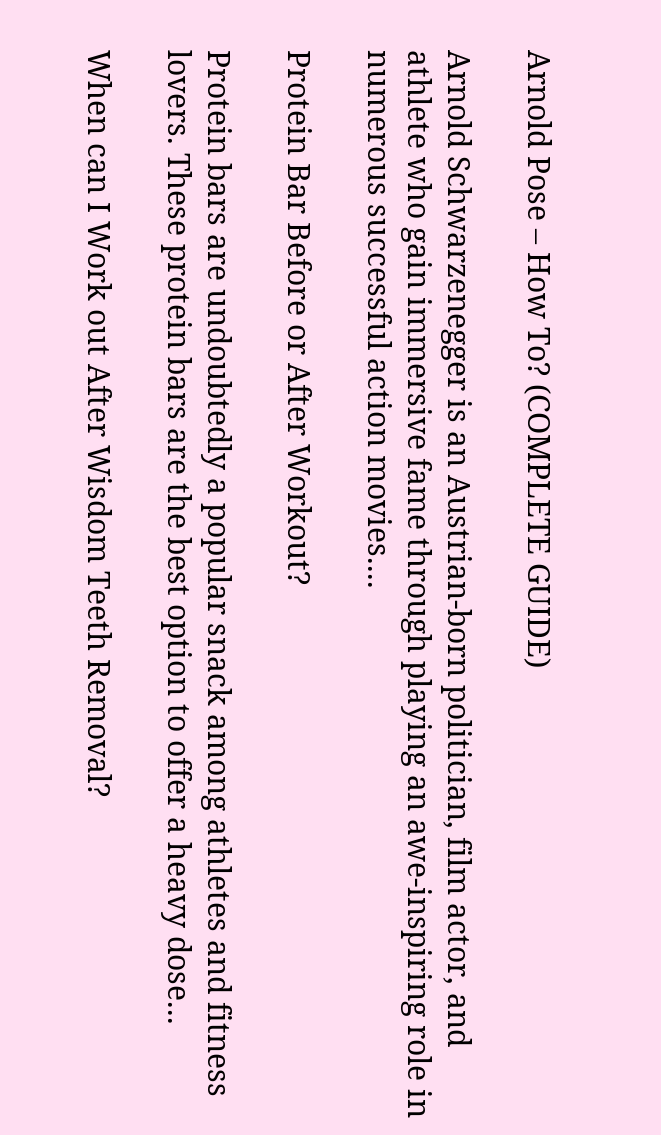Arnold Pose – How To? (COMPLETE GUIDE)

Arnold Schwarzenegger is an Austrian-born politician, film actor, and athlete who gain immersive fame through playing an awe-inspiring role in numerous successful action movies....

Protein Bar Before or After Workout?

Protein bars are undoubtedly a popular snack among athletes and fitness lovers. These protein bars are the best option to offer a heavy dose...

When can I Work out After Wisdom Teeth Removal?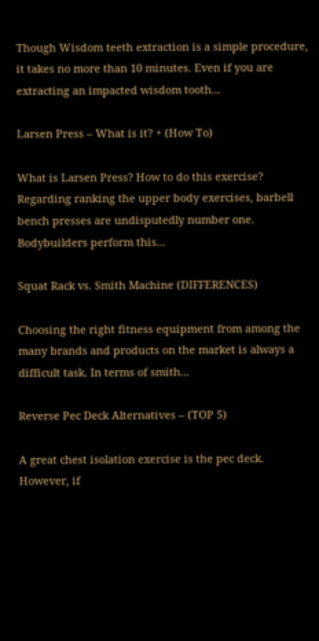Though Wisdom teeth extraction is a simple procedure, it takes no more than 10 minutes. Even if you are extracting an impacted wisdom tooth...

Larsen Press – What is it? + (How To)

What is Larsen Press? How to do this exercise? Regarding ranking the upper body exercises, barbell bench presses are undisputedly number one. Bodybuilders perform this...

Squat Rack vs. Smith Machine (DIFFERENCES)

Choosing the right fitness equipment from among the many brands and products on the market is always a difficult task. In terms of smith...

Reverse Pec Deck Alternatives – (TOP 5)

A great chest isolation exercise is the pec deck. However, if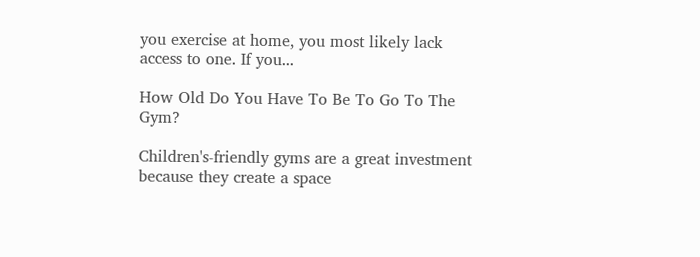you exercise at home, you most likely lack access to one. If you...

How Old Do You Have To Be To Go To The Gym?

Children's-friendly gyms are a great investment because they create a space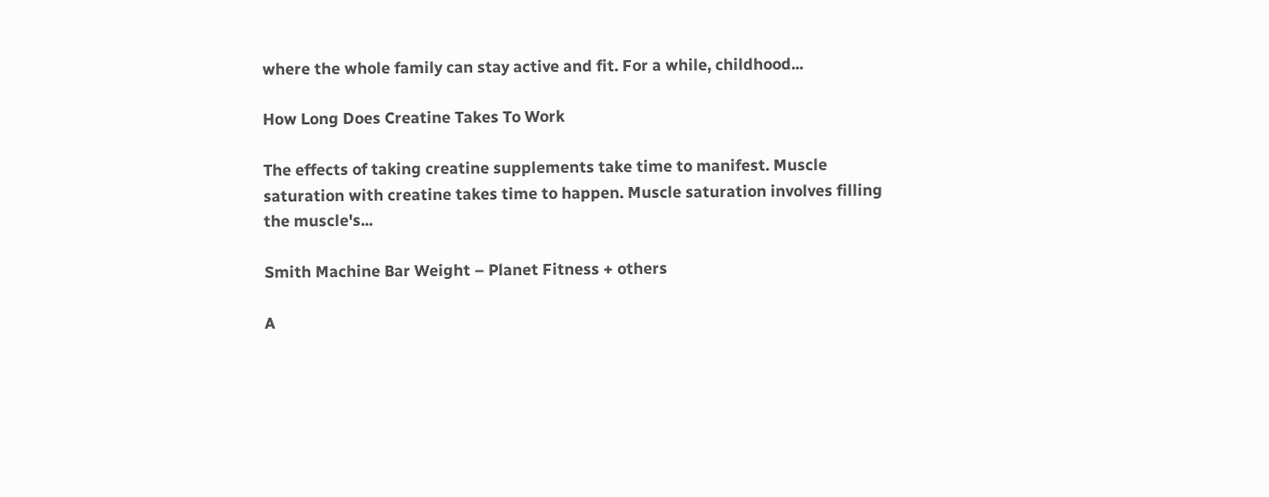where the whole family can stay active and fit. For a while, childhood...

How Long Does Creatine Takes To Work

The effects of taking creatine supplements take time to manifest. Muscle saturation with creatine takes time to happen. Muscle saturation involves filling the muscle's...

Smith Machine Bar Weight – Planet Fitness + others

A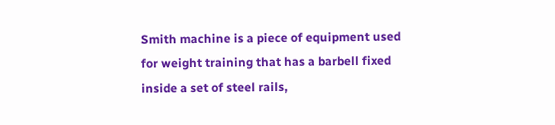Smith machine is a piece of equipment used for weight training that has a barbell fixed inside a set of steel rails,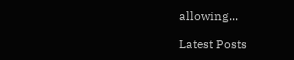allowing...

Latest Posts